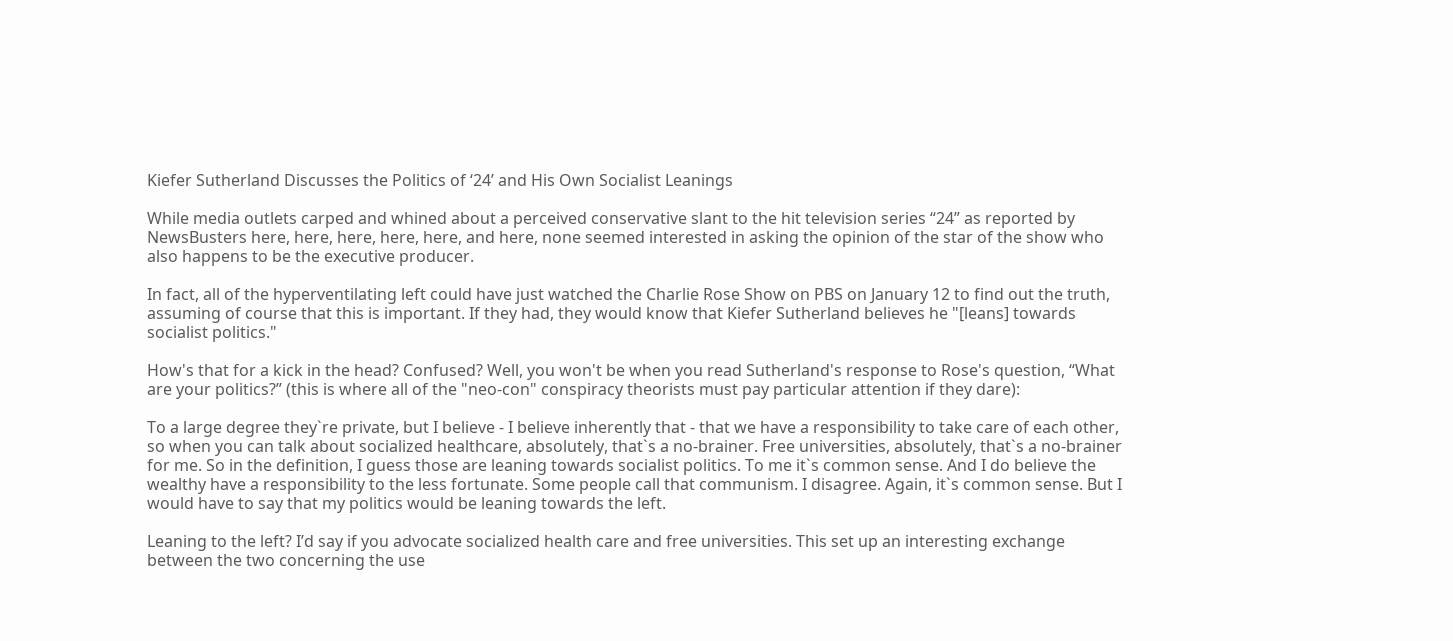Kiefer Sutherland Discusses the Politics of ‘24’ and His Own Socialist Leanings

While media outlets carped and whined about a perceived conservative slant to the hit television series “24” as reported by NewsBusters here, here, here, here, here, and here, none seemed interested in asking the opinion of the star of the show who also happens to be the executive producer.

In fact, all of the hyperventilating left could have just watched the Charlie Rose Show on PBS on January 12 to find out the truth, assuming of course that this is important. If they had, they would know that Kiefer Sutherland believes he "[leans] towards socialist politics."

How's that for a kick in the head? Confused? Well, you won't be when you read Sutherland's response to Rose's question, “What are your politics?” (this is where all of the "neo-con" conspiracy theorists must pay particular attention if they dare):

To a large degree they`re private, but I believe - I believe inherently that - that we have a responsibility to take care of each other, so when you can talk about socialized healthcare, absolutely, that`s a no-brainer. Free universities, absolutely, that`s a no-brainer for me. So in the definition, I guess those are leaning towards socialist politics. To me it`s common sense. And I do believe the wealthy have a responsibility to the less fortunate. Some people call that communism. I disagree. Again, it`s common sense. But I would have to say that my politics would be leaning towards the left.

Leaning to the left? I’d say if you advocate socialized health care and free universities. This set up an interesting exchange between the two concerning the use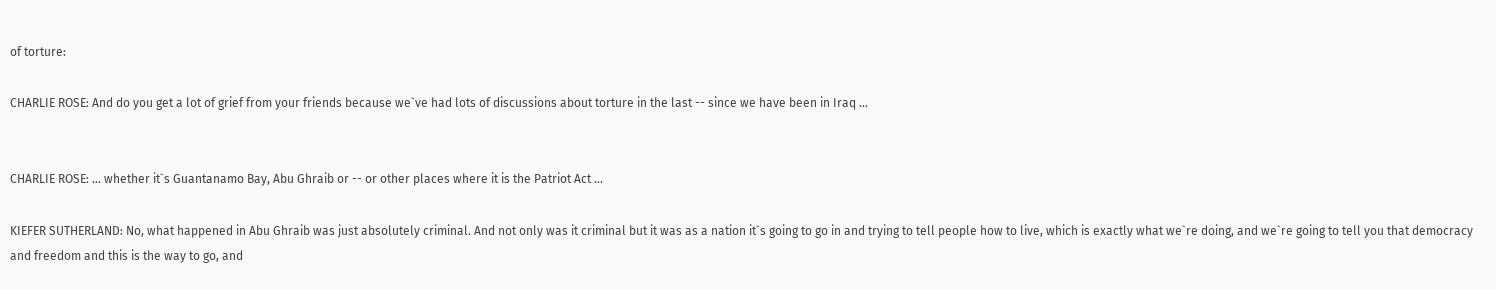of torture:

CHARLIE ROSE: And do you get a lot of grief from your friends because we`ve had lots of discussions about torture in the last -- since we have been in Iraq ...


CHARLIE ROSE: ... whether it`s Guantanamo Bay, Abu Ghraib or -- or other places where it is the Patriot Act ...

KIEFER SUTHERLAND: No, what happened in Abu Ghraib was just absolutely criminal. And not only was it criminal but it was as a nation it`s going to go in and trying to tell people how to live, which is exactly what we`re doing, and we`re going to tell you that democracy and freedom and this is the way to go, and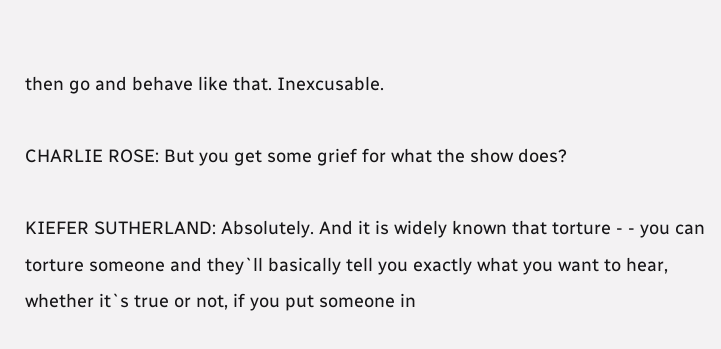then go and behave like that. Inexcusable.

CHARLIE ROSE: But you get some grief for what the show does?

KIEFER SUTHERLAND: Absolutely. And it is widely known that torture - - you can torture someone and they`ll basically tell you exactly what you want to hear, whether it`s true or not, if you put someone in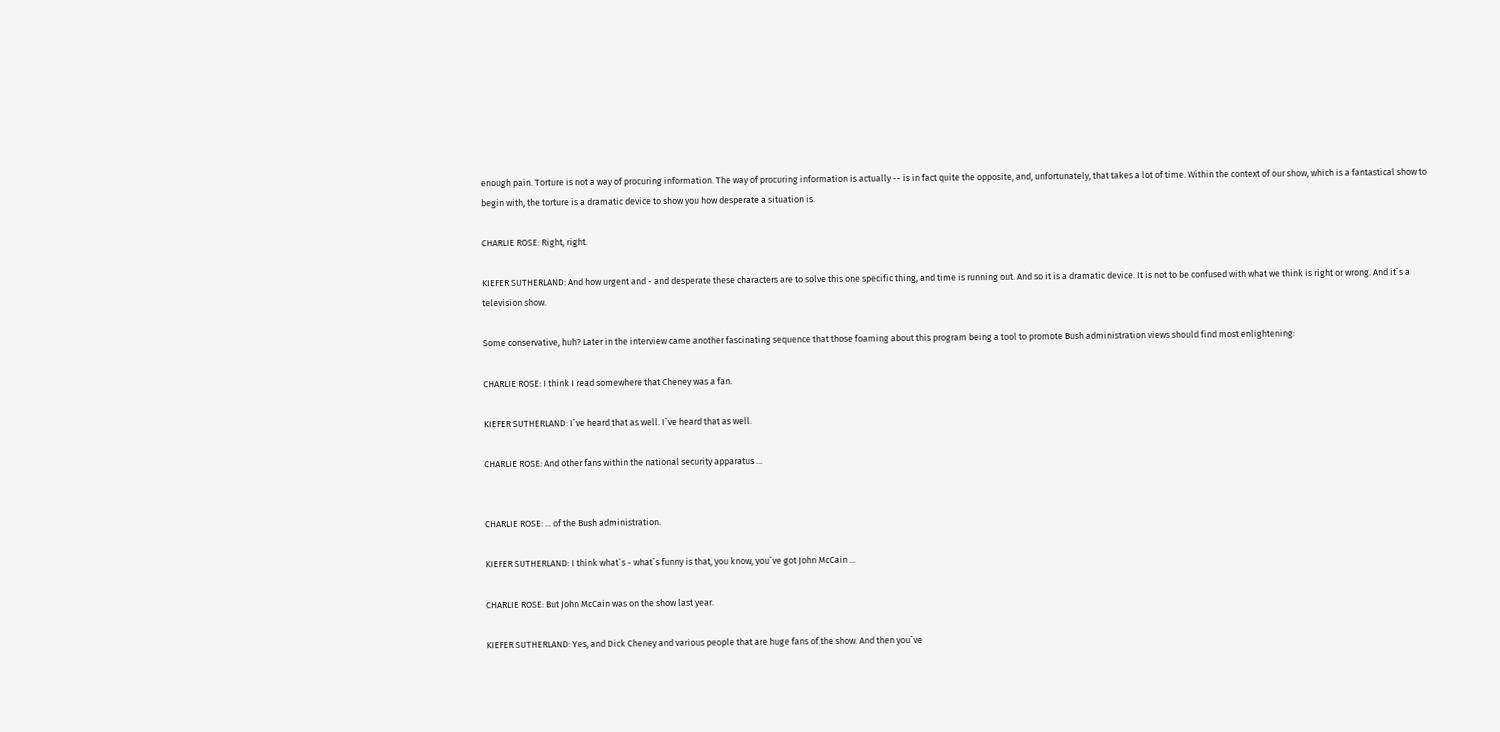enough pain. Torture is not a way of procuring information. The way of procuring information is actually -- is in fact quite the opposite, and, unfortunately, that takes a lot of time. Within the context of our show, which is a fantastical show to begin with, the torture is a dramatic device to show you how desperate a situation is.

CHARLIE ROSE: Right, right.

KIEFER SUTHERLAND: And how urgent and - and desperate these characters are to solve this one specific thing, and time is running out. And so it is a dramatic device. It is not to be confused with what we think is right or wrong. And it`s a television show.

Some conservative, huh? Later in the interview came another fascinating sequence that those foaming about this program being a tool to promote Bush administration views should find most enlightening:

CHARLIE ROSE: I think I read somewhere that Cheney was a fan.

KIEFER SUTHERLAND: I`ve heard that as well. I`ve heard that as well.

CHARLIE ROSE: And other fans within the national security apparatus ...


CHARLIE ROSE: ... of the Bush administration.

KIEFER SUTHERLAND: I think what`s - what`s funny is that, you know, you`ve got John McCain ...

CHARLIE ROSE: But John McCain was on the show last year.

KIEFER SUTHERLAND: Yes, and Dick Cheney and various people that are huge fans of the show. And then you`ve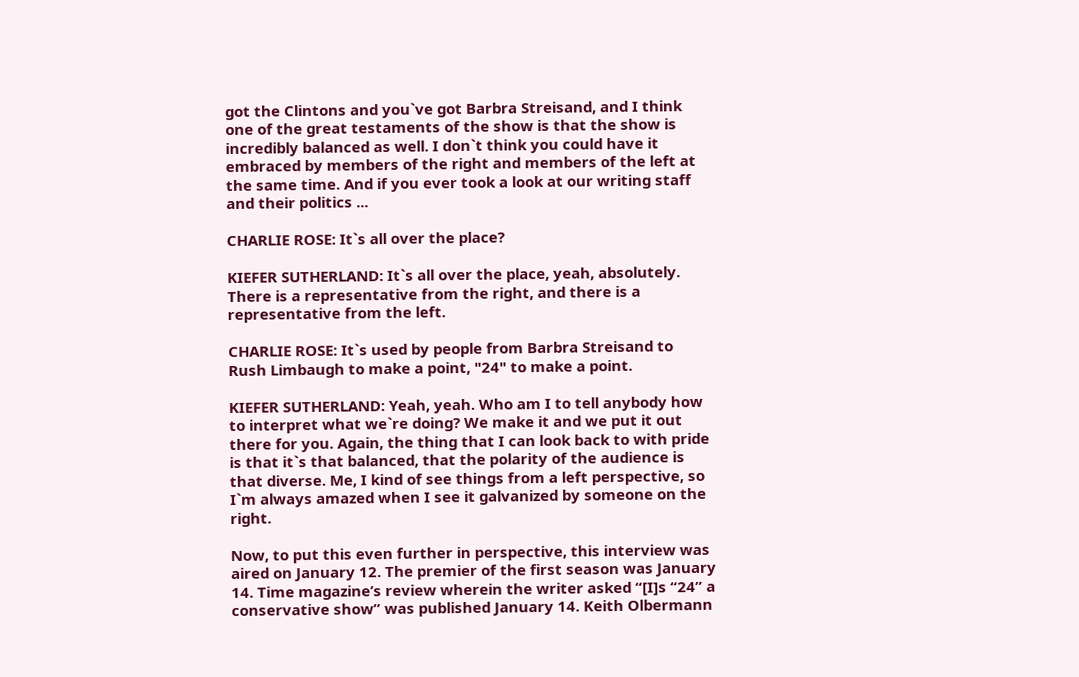got the Clintons and you`ve got Barbra Streisand, and I think one of the great testaments of the show is that the show is incredibly balanced as well. I don`t think you could have it embraced by members of the right and members of the left at the same time. And if you ever took a look at our writing staff and their politics ...

CHARLIE ROSE: It`s all over the place?

KIEFER SUTHERLAND: It`s all over the place, yeah, absolutely. There is a representative from the right, and there is a representative from the left.

CHARLIE ROSE: It`s used by people from Barbra Streisand to Rush Limbaugh to make a point, "24" to make a point.

KIEFER SUTHERLAND: Yeah, yeah. Who am I to tell anybody how to interpret what we`re doing? We make it and we put it out there for you. Again, the thing that I can look back to with pride is that it`s that balanced, that the polarity of the audience is that diverse. Me, I kind of see things from a left perspective, so I`m always amazed when I see it galvanized by someone on the right.

Now, to put this even further in perspective, this interview was aired on January 12. The premier of the first season was January 14. Time magazine’s review wherein the writer asked “[I]s “24” a conservative show” was published January 14. Keith Olbermann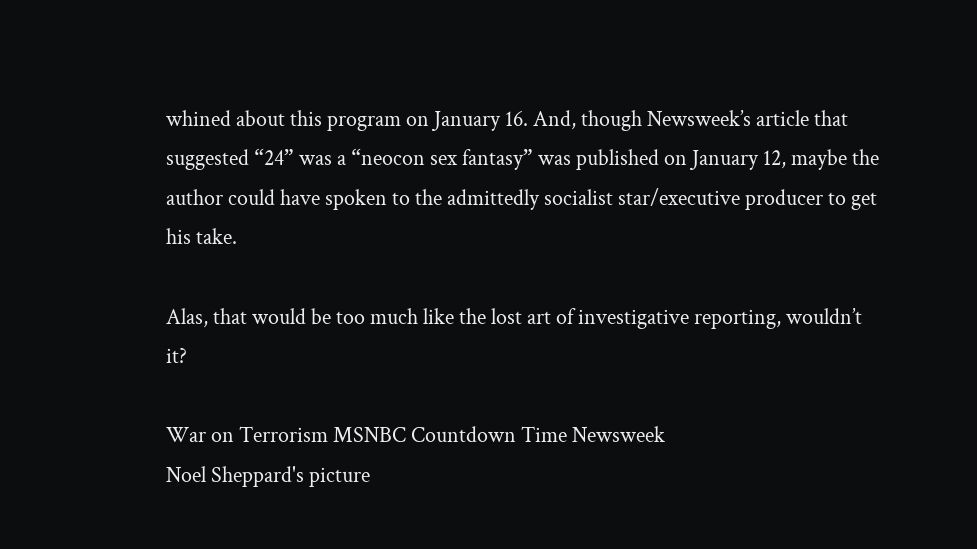whined about this program on January 16. And, though Newsweek’s article that suggested “24” was a “neocon sex fantasy” was published on January 12, maybe the author could have spoken to the admittedly socialist star/executive producer to get his take.

Alas, that would be too much like the lost art of investigative reporting, wouldn’t it?

War on Terrorism MSNBC Countdown Time Newsweek
Noel Sheppard's picture